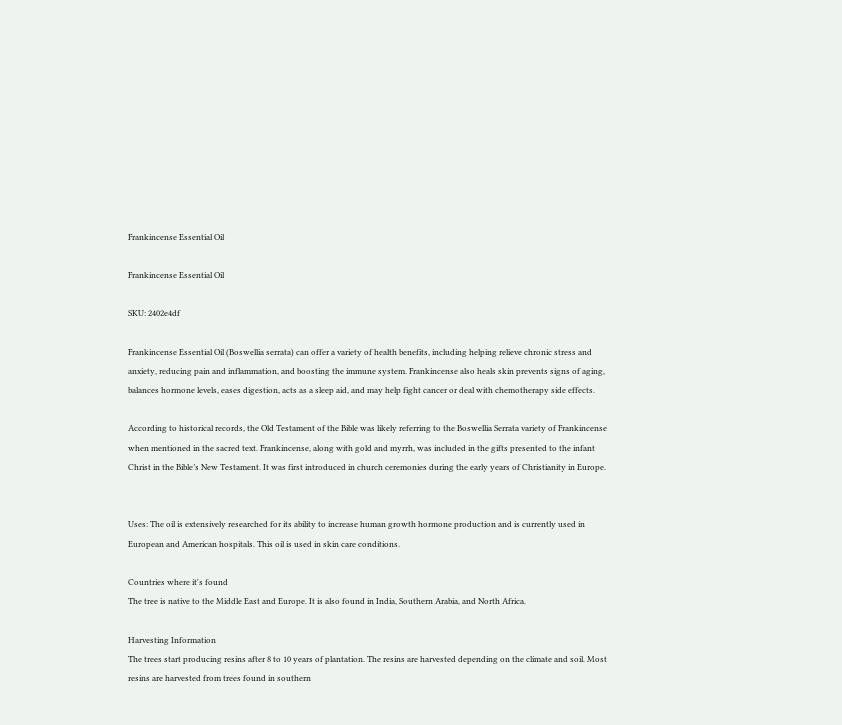Frankincense Essential Oil

Frankincense Essential Oil

SKU: 2402e4df

Frankincense Essential Oil (Boswellia serrata) can offer a variety of health benefits, including helping relieve chronic stress and anxiety, reducing pain and inflammation, and boosting the immune system. Frankincense also heals skin prevents signs of aging, balances hormone levels, eases digestion, acts as a sleep aid, and may help fight cancer or deal with chemotherapy side effects.

According to historical records, the Old Testament of the Bible was likely referring to the Boswellia Serrata variety of Frankincense when mentioned in the sacred text. Frankincense, along with gold and myrrh, was included in the gifts presented to the infant Christ in the Bible’s New Testament. It was first introduced in church ceremonies during the early years of Christianity in Europe.


Uses: The oil is extensively researched for its ability to increase human growth hormone production and is currently used in European and American hospitals. This oil is used in skin care conditions.

Countries where it's found
The tree is native to the Middle East and Europe. It is also found in India, Southern Arabia, and North Africa.

Harvesting Information
The trees start producing resins after 8 to 10 years of plantation. The resins are harvested depending on the climate and soil. Most resins are harvested from trees found in southern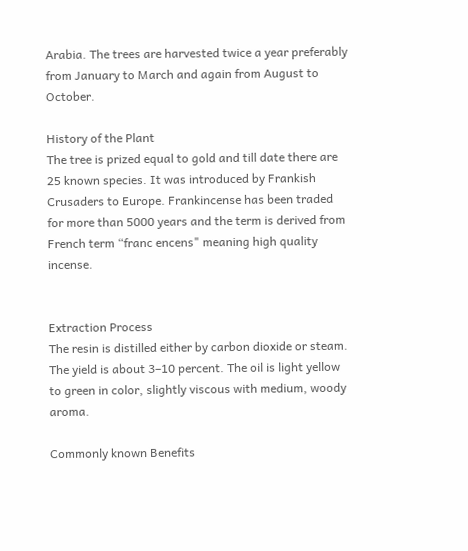Arabia. The trees are harvested twice a year preferably from January to March and again from August to October.

History of the Plant
The tree is prized equal to gold and till date there are 25 known species. It was introduced by Frankish Crusaders to Europe. Frankincense has been traded for more than 5000 years and the term is derived from French term “franc encens" meaning high quality incense.


Extraction Process
The resin is distilled either by carbon dioxide or steam. The yield is about 3–10 percent. The oil is light yellow to green in color, slightly viscous with medium, woody aroma.

Commonly known Benefits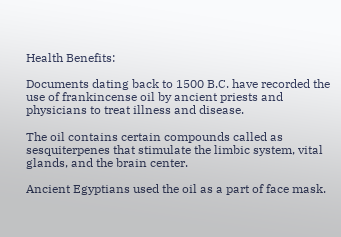Health Benefits:

Documents dating back to 1500 B.C. have recorded the use of frankincense oil by ancient priests and physicians to treat illness and disease.

The oil contains certain compounds called as sesquiterpenes that stimulate the limbic system, vital glands, and the brain center.

Ancient Egyptians used the oil as a part of face mask.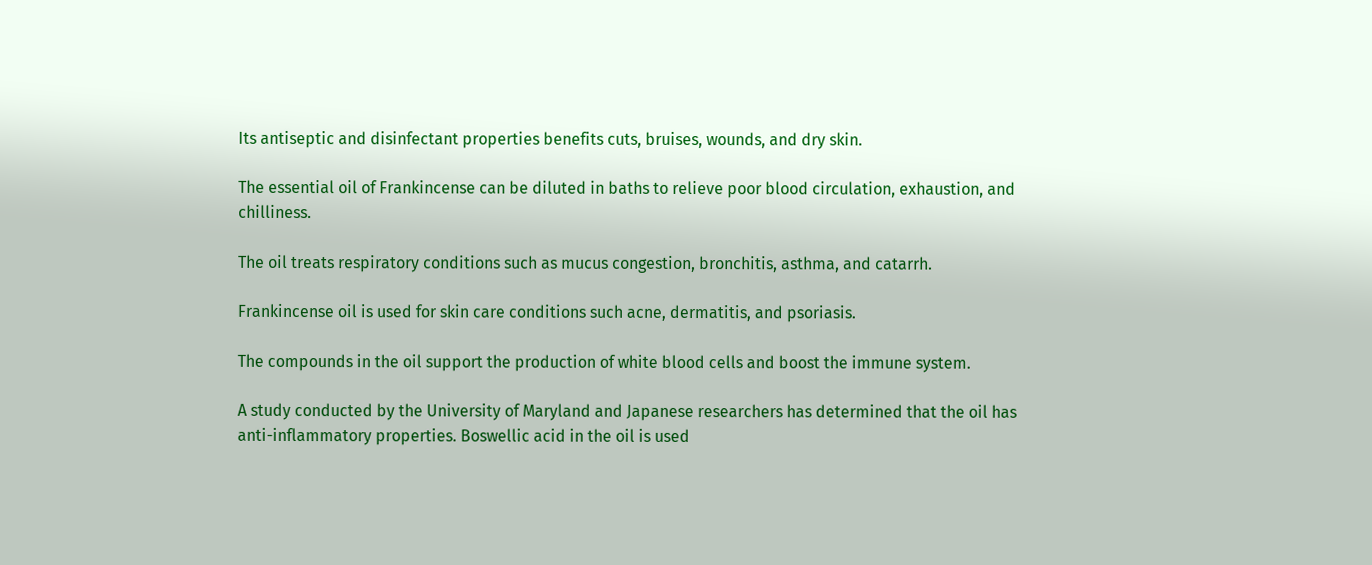Its antiseptic and disinfectant properties benefits cuts, bruises, wounds, and dry skin.

The essential oil of Frankincense can be diluted in baths to relieve poor blood circulation, exhaustion, and chilliness.

The oil treats respiratory conditions such as mucus congestion, bronchitis, asthma, and catarrh.

Frankincense oil is used for skin care conditions such acne, dermatitis, and psoriasis.

The compounds in the oil support the production of white blood cells and boost the immune system.

A study conducted by the University of Maryland and Japanese researchers has determined that the oil has anti-inflammatory properties. Boswellic acid in the oil is used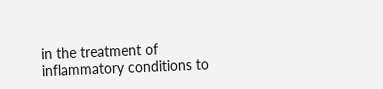in the treatment of inflammatory conditions to